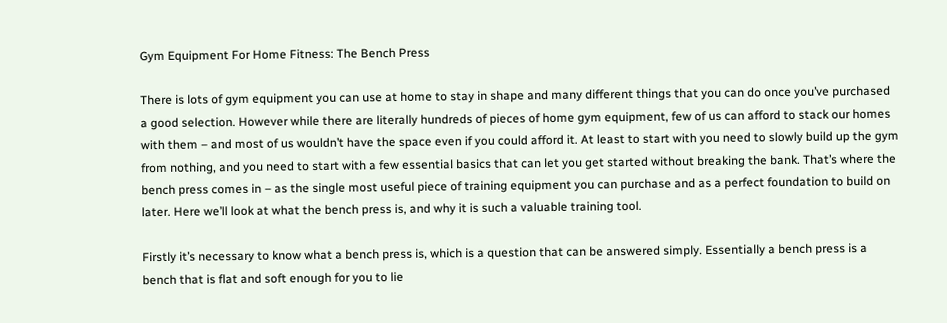Gym Equipment For Home Fitness: The Bench Press

There is lots of gym equipment you can use at home to stay in shape and many different things that you can do once you’ve purchased a good selection. However while there are literally hundreds of pieces of home gym equipment, few of us can afford to stack our homes with them – and most of us wouldn’t have the space even if you could afford it. At least to start with you need to slowly build up the gym from nothing, and you need to start with a few essential basics that can let you get started without breaking the bank. That’s where the bench press comes in – as the single most useful piece of training equipment you can purchase and as a perfect foundation to build on later. Here we’ll look at what the bench press is, and why it is such a valuable training tool.

Firstly it’s necessary to know what a bench press is, which is a question that can be answered simply. Essentially a bench press is a bench that is flat and soft enough for you to lie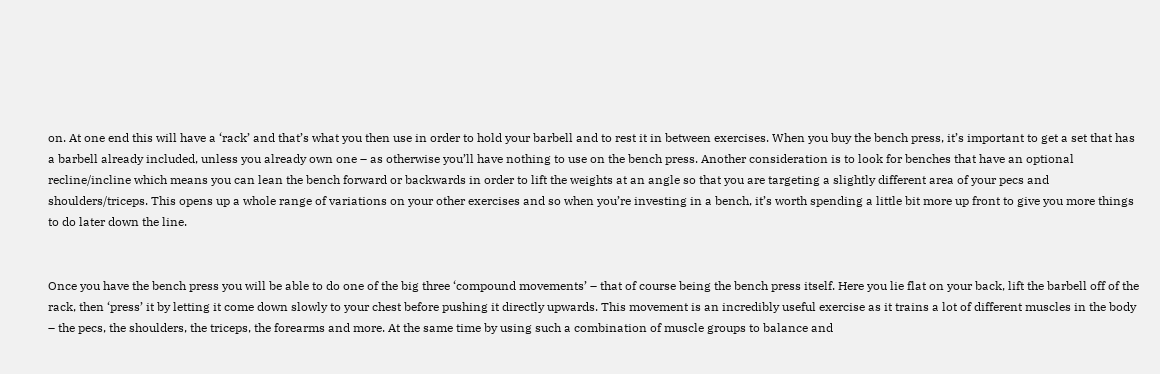on. At one end this will have a ‘rack’ and that’s what you then use in order to hold your barbell and to rest it in between exercises. When you buy the bench press, it’s important to get a set that has a barbell already included, unless you already own one – as otherwise you’ll have nothing to use on the bench press. Another consideration is to look for benches that have an optional recline/incline which means you can lean the bench forward or backwards in order to lift the weights at an angle so that you are targeting a slightly different area of your pecs and shoulders/triceps. This opens up a whole range of variations on your other exercises and so when you’re investing in a bench, it’s worth spending a little bit more up front to give you more things to do later down the line.


Once you have the bench press you will be able to do one of the big three ‘compound movements’ – that of course being the bench press itself. Here you lie flat on your back, lift the barbell off of the rack, then ‘press’ it by letting it come down slowly to your chest before pushing it directly upwards. This movement is an incredibly useful exercise as it trains a lot of different muscles in the body – the pecs, the shoulders, the triceps, the forearms and more. At the same time by using such a combination of muscle groups to balance and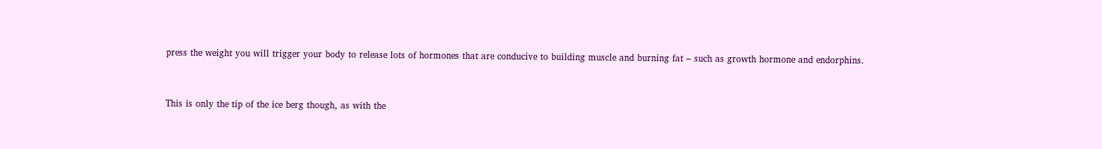press the weight you will trigger your body to release lots of hormones that are conducive to building muscle and burning fat – such as growth hormone and endorphins.


This is only the tip of the ice berg though, as with the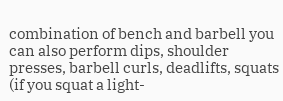combination of bench and barbell you can also perform dips, shoulder presses, barbell curls, deadlifts, squats (if you squat a light-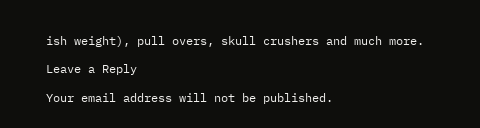ish weight), pull overs, skull crushers and much more.

Leave a Reply

Your email address will not be published.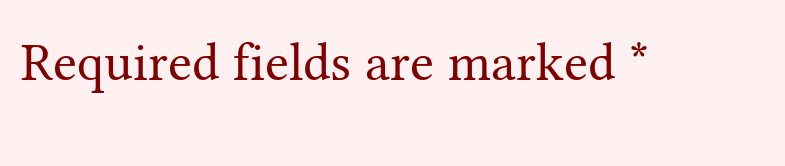Required fields are marked *